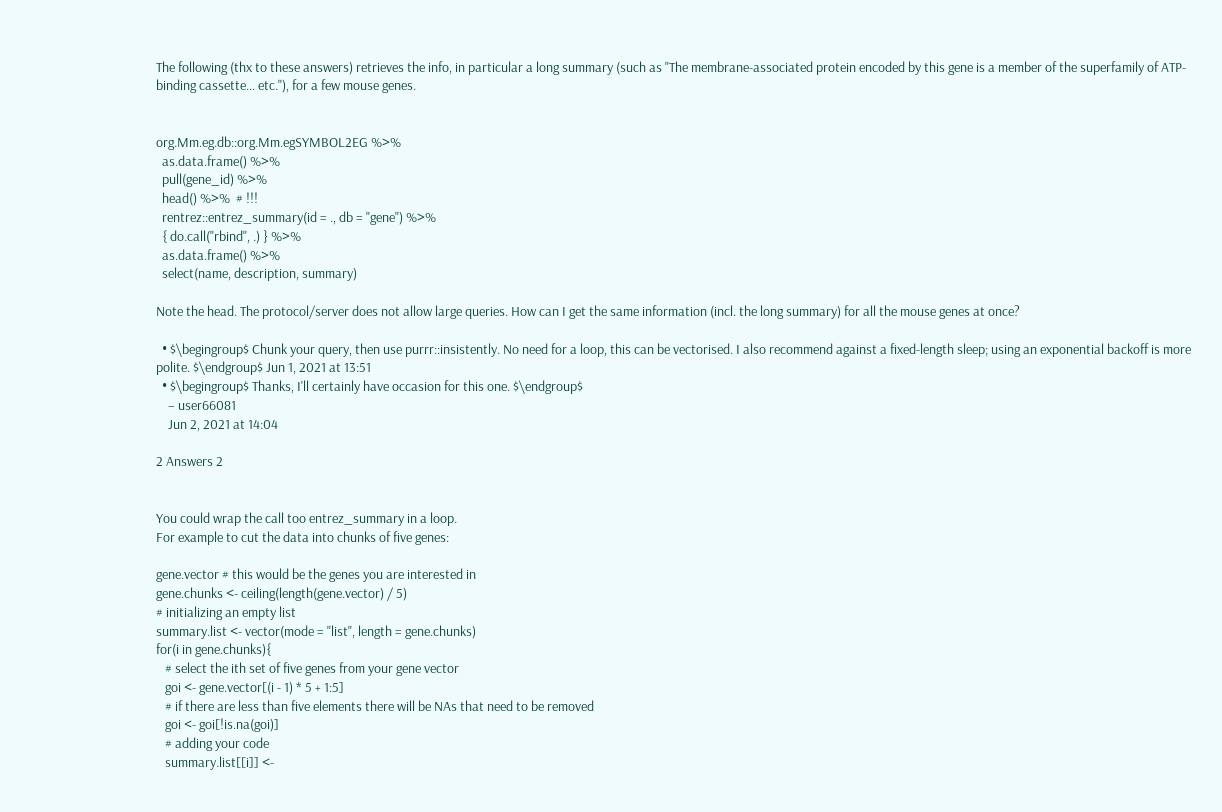The following (thx to these answers) retrieves the info, in particular a long summary (such as "The membrane-associated protein encoded by this gene is a member of the superfamily of ATP-binding cassette... etc."), for a few mouse genes.


org.Mm.eg.db::org.Mm.egSYMBOL2EG %>%
  as.data.frame() %>%
  pull(gene_id) %>%
  head() %>%  # !!!
  rentrez::entrez_summary(id = ., db = "gene") %>%
  { do.call("rbind", .) } %>%
  as.data.frame() %>%
  select(name, description, summary)

Note the head. The protocol/server does not allow large queries. How can I get the same information (incl. the long summary) for all the mouse genes at once?

  • $\begingroup$ Chunk your query, then use purrr::insistently. No need for a loop, this can be vectorised. I also recommend against a fixed-length sleep; using an exponential backoff is more polite. $\endgroup$ Jun 1, 2021 at 13:51
  • $\begingroup$ Thanks, I'll certainly have occasion for this one. $\endgroup$
    – user66081
    Jun 2, 2021 at 14:04

2 Answers 2


You could wrap the call too entrez_summary in a loop.
For example to cut the data into chunks of five genes:

gene.vector # this would be the genes you are interested in
gene.chunks <- ceiling(length(gene.vector) / 5)
# initializing an empty list
summary.list <- vector(mode = "list", length = gene.chunks)
for(i in gene.chunks){
   # select the ith set of five genes from your gene vector
   goi <- gene.vector[(i - 1) * 5 + 1:5]
   # if there are less than five elements there will be NAs that need to be removed
   goi <- goi[!is.na(goi)]
   # adding your code
   summary.list[[i]] <-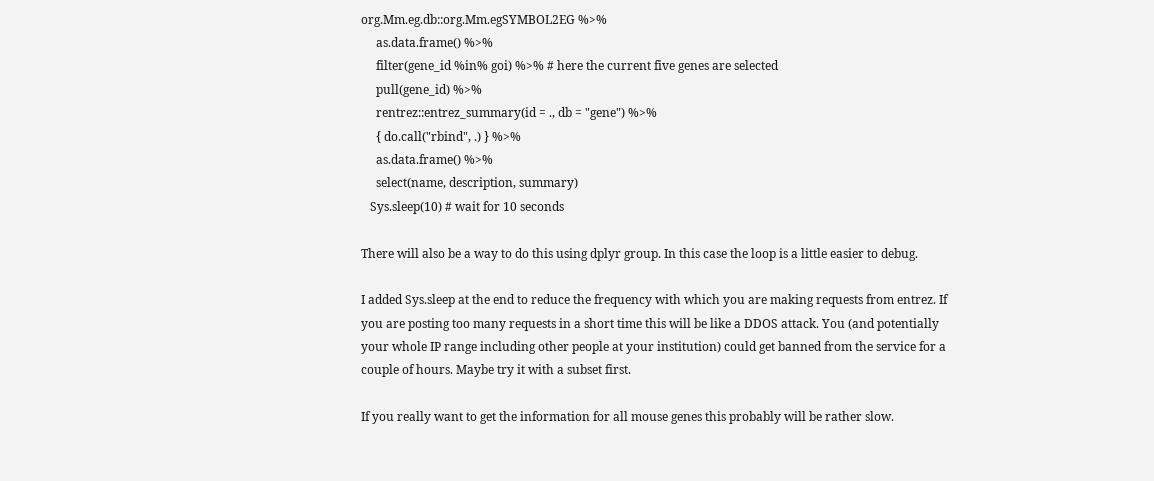org.Mm.eg.db::org.Mm.egSYMBOL2EG %>%
     as.data.frame() %>%
     filter(gene_id %in% goi) %>% # here the current five genes are selected
     pull(gene_id) %>%
     rentrez::entrez_summary(id = ., db = "gene") %>%
     { do.call("rbind", .) } %>%
     as.data.frame() %>%
     select(name, description, summary)
   Sys.sleep(10) # wait for 10 seconds

There will also be a way to do this using dplyr group. In this case the loop is a little easier to debug.

I added Sys.sleep at the end to reduce the frequency with which you are making requests from entrez. If you are posting too many requests in a short time this will be like a DDOS attack. You (and potentially your whole IP range including other people at your institution) could get banned from the service for a couple of hours. Maybe try it with a subset first.

If you really want to get the information for all mouse genes this probably will be rather slow.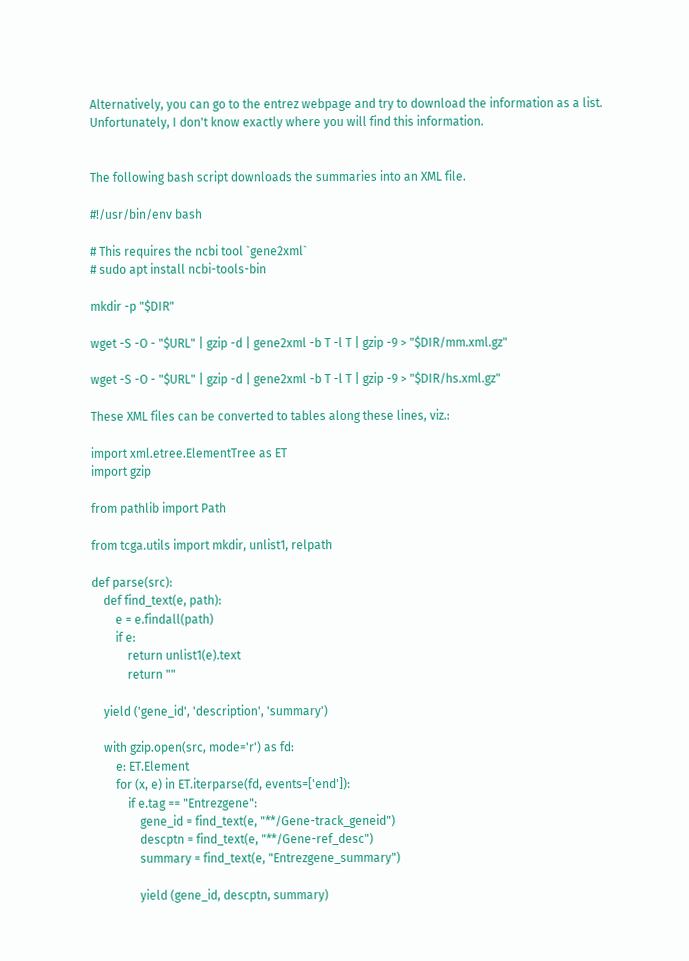Alternatively, you can go to the entrez webpage and try to download the information as a list. Unfortunately, I don't know exactly where you will find this information.


The following bash script downloads the summaries into an XML file.

#!/usr/bin/env bash

# This requires the ncbi tool `gene2xml`
# sudo apt install ncbi-tools-bin

mkdir -p "$DIR"

wget -S -O - "$URL" | gzip -d | gene2xml -b T -l T | gzip -9 > "$DIR/mm.xml.gz"

wget -S -O - "$URL" | gzip -d | gene2xml -b T -l T | gzip -9 > "$DIR/hs.xml.gz"

These XML files can be converted to tables along these lines, viz.:

import xml.etree.ElementTree as ET
import gzip

from pathlib import Path

from tcga.utils import mkdir, unlist1, relpath

def parse(src):
    def find_text(e, path):
        e = e.findall(path)
        if e:
            return unlist1(e).text
            return ""

    yield ('gene_id', 'description', 'summary')

    with gzip.open(src, mode='r') as fd:
        e: ET.Element
        for (x, e) in ET.iterparse(fd, events=['end']):
            if e.tag == "Entrezgene":
                gene_id = find_text(e, "**/Gene-track_geneid")
                descptn = find_text(e, "**/Gene-ref_desc")
                summary = find_text(e, "Entrezgene_summary")

                yield (gene_id, descptn, summary)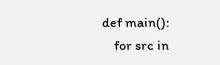def main():
    for src in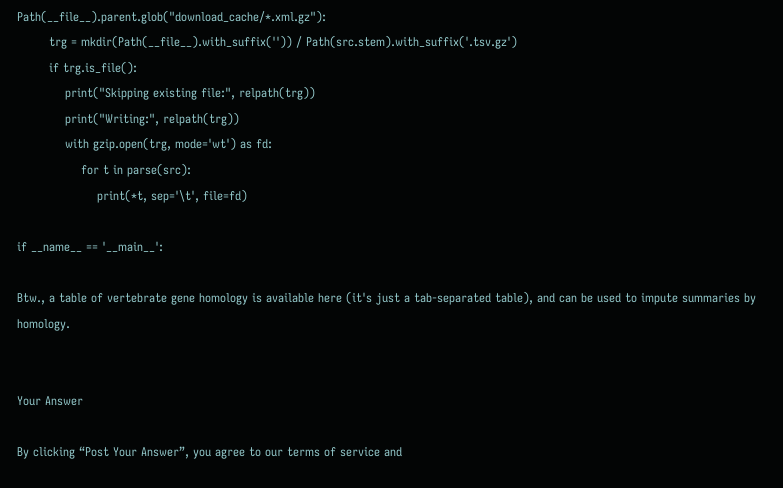Path(__file__).parent.glob("download_cache/*.xml.gz"):
        trg = mkdir(Path(__file__).with_suffix('')) / Path(src.stem).with_suffix('.tsv.gz')
        if trg.is_file():
            print("Skipping existing file:", relpath(trg))
            print("Writing:", relpath(trg))
            with gzip.open(trg, mode='wt') as fd:
                for t in parse(src):
                    print(*t, sep='\t', file=fd)

if __name__ == '__main__':

Btw., a table of vertebrate gene homology is available here (it's just a tab-separated table), and can be used to impute summaries by homology.


Your Answer

By clicking “Post Your Answer”, you agree to our terms of service and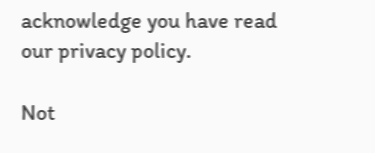acknowledge you have read our privacy policy.

Not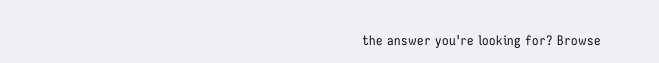the answer you're looking for? Browse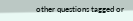other questions tagged or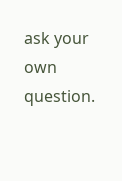ask your own question.